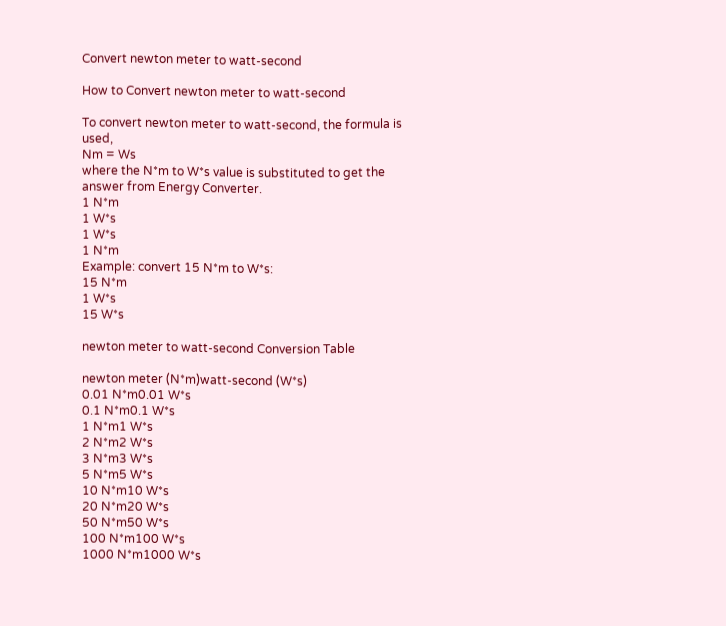Convert newton meter to watt-second

How to Convert newton meter to watt-second

To convert newton meter to watt-second, the formula is used,
Nm = Ws
where the N*m to W*s value is substituted to get the answer from Energy Converter.
1 N*m
1 W*s
1 W*s
1 N*m
Example: convert 15 N*m to W*s:
15 N*m
1 W*s
15 W*s

newton meter to watt-second Conversion Table

newton meter (N*m)watt-second (W*s)
0.01 N*m0.01 W*s
0.1 N*m0.1 W*s
1 N*m1 W*s
2 N*m2 W*s
3 N*m3 W*s
5 N*m5 W*s
10 N*m10 W*s
20 N*m20 W*s
50 N*m50 W*s
100 N*m100 W*s
1000 N*m1000 W*s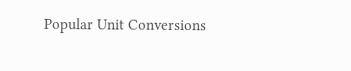Popular Unit Conversions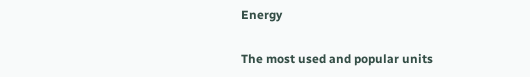Energy

The most used and popular units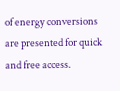of energy conversions are presented for quick and free access.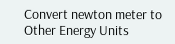Convert newton meter to Other Energy Units